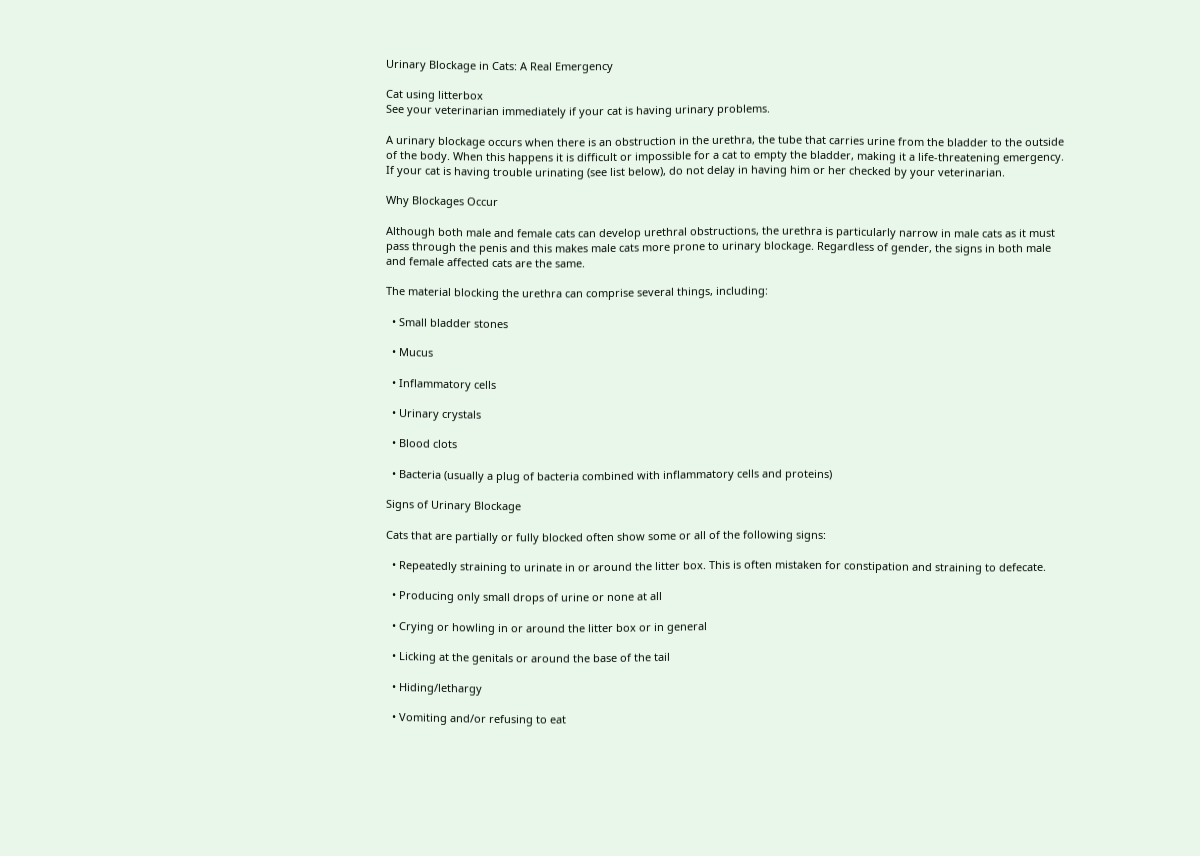Urinary Blockage in Cats: A Real Emergency

Cat using litterbox
See your veterinarian immediately if your cat is having urinary problems.

A urinary blockage occurs when there is an obstruction in the urethra, the tube that carries urine from the bladder to the outside of the body. When this happens it is difficult or impossible for a cat to empty the bladder, making it a life-threatening emergency. If your cat is having trouble urinating (see list below), do not delay in having him or her checked by your veterinarian.

Why Blockages Occur

Although both male and female cats can develop urethral obstructions, the urethra is particularly narrow in male cats as it must pass through the penis and this makes male cats more prone to urinary blockage. Regardless of gender, the signs in both male and female affected cats are the same.

The material blocking the urethra can comprise several things, including:

  • Small bladder stones

  • Mucus

  • Inflammatory cells

  • Urinary crystals

  • Blood clots

  • Bacteria (usually a plug of bacteria combined with inflammatory cells and proteins)

Signs of Urinary Blockage

Cats that are partially or fully blocked often show some or all of the following signs:

  • Repeatedly straining to urinate in or around the litter box. This is often mistaken for constipation and straining to defecate.

  • Producing only small drops of urine or none at all

  • Crying or howling in or around the litter box or in general

  • Licking at the genitals or around the base of the tail

  • Hiding/lethargy

  • Vomiting and/or refusing to eat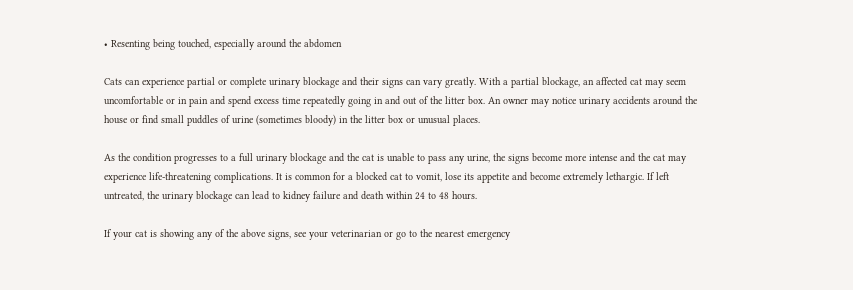• Resenting being touched, especially around the abdomen

Cats can experience partial or complete urinary blockage and their signs can vary greatly. With a partial blockage, an affected cat may seem uncomfortable or in pain and spend excess time repeatedly going in and out of the litter box. An owner may notice urinary accidents around the house or find small puddles of urine (sometimes bloody) in the litter box or unusual places.

As the condition progresses to a full urinary blockage and the cat is unable to pass any urine, the signs become more intense and the cat may experience life-threatening complications. It is common for a blocked cat to vomit, lose its appetite and become extremely lethargic. If left untreated, the urinary blockage can lead to kidney failure and death within 24 to 48 hours.

If your cat is showing any of the above signs, see your veterinarian or go to the nearest emergency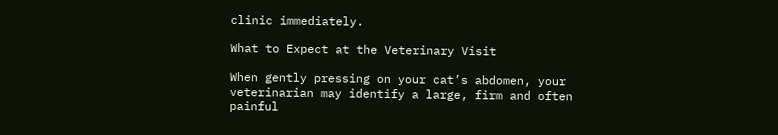clinic immediately.

What to Expect at the Veterinary Visit

When gently pressing on your cat’s abdomen, your veterinarian may identify a large, firm and often painful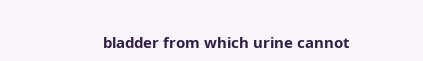bladder from which urine cannot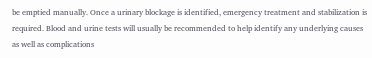be emptied manually. Once a urinary blockage is identified, emergency treatment and stabilization is required. Blood and urine tests will usually be recommended to help identify any underlying causes as well as complications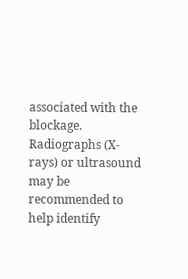associated with the blockage. Radiographs (X-rays) or ultrasound may be recommended to help identify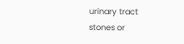urinary tract stones or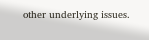other underlying issues.